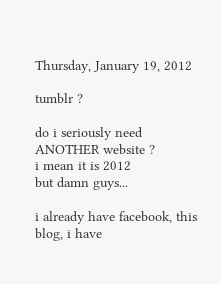Thursday, January 19, 2012

tumblr ?

do i seriously need ANOTHER website ?
i mean it is 2012
but damn guys...

i already have facebook, this blog, i have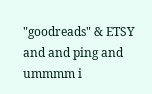"goodreads" & ETSY and and ping and ummmm i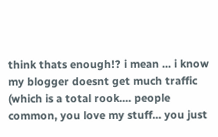think thats enough!? i mean ... i know my blogger doesnt get much traffic (which is a total rook.... people common, you love my stuff... you just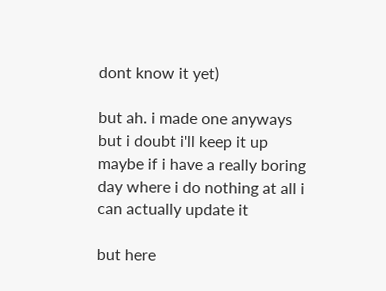dont know it yet)

but ah. i made one anyways
but i doubt i'll keep it up
maybe if i have a really boring day where i do nothing at all i can actually update it

but here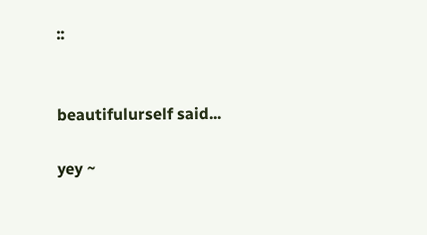::


beautifulurself said...

yey ~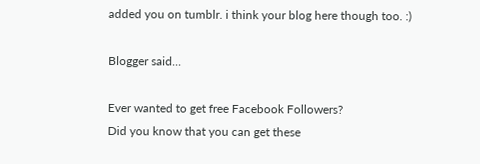added you on tumblr. i think your blog here though too. :)

Blogger said...

Ever wanted to get free Facebook Followers?
Did you know that you can get these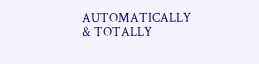AUTOMATICALLY & TOTALLY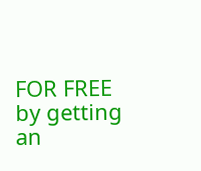FOR FREE by getting an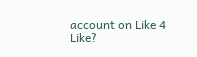account on Like 4 Like?